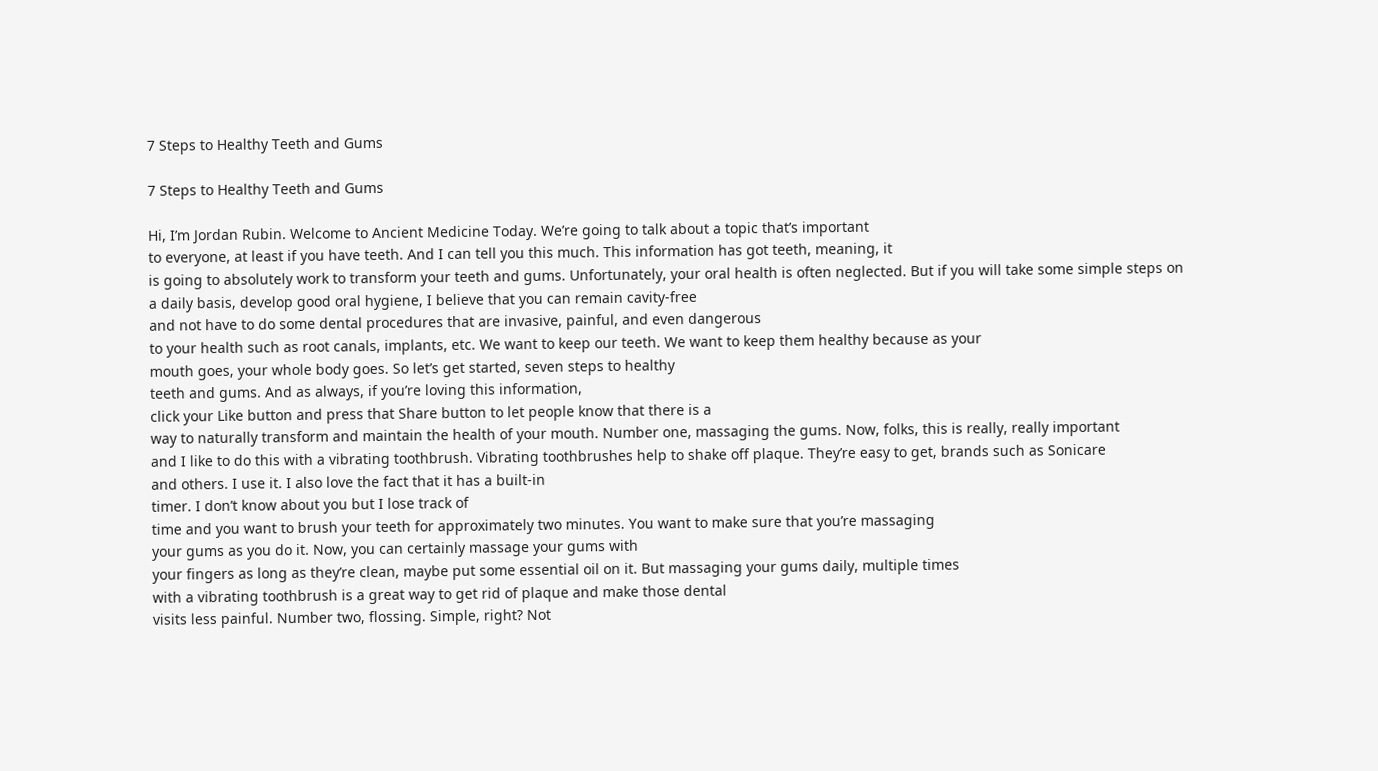7 Steps to Healthy Teeth and Gums

7 Steps to Healthy Teeth and Gums

Hi, I’m Jordan Rubin. Welcome to Ancient Medicine Today. We’re going to talk about a topic that’s important
to everyone, at least if you have teeth. And I can tell you this much. This information has got teeth, meaning, it
is going to absolutely work to transform your teeth and gums. Unfortunately, your oral health is often neglected. But if you will take some simple steps on
a daily basis, develop good oral hygiene, I believe that you can remain cavity-free
and not have to do some dental procedures that are invasive, painful, and even dangerous
to your health such as root canals, implants, etc. We want to keep our teeth. We want to keep them healthy because as your
mouth goes, your whole body goes. So let’s get started, seven steps to healthy
teeth and gums. And as always, if you’re loving this information,
click your Like button and press that Share button to let people know that there is a
way to naturally transform and maintain the health of your mouth. Number one, massaging the gums. Now, folks, this is really, really important
and I like to do this with a vibrating toothbrush. Vibrating toothbrushes help to shake off plaque. They’re easy to get, brands such as Sonicare
and others. I use it. I also love the fact that it has a built-in
timer. I don’t know about you but I lose track of
time and you want to brush your teeth for approximately two minutes. You want to make sure that you’re massaging
your gums as you do it. Now, you can certainly massage your gums with
your fingers as long as they’re clean, maybe put some essential oil on it. But massaging your gums daily, multiple times
with a vibrating toothbrush is a great way to get rid of plaque and make those dental
visits less painful. Number two, flossing. Simple, right? Not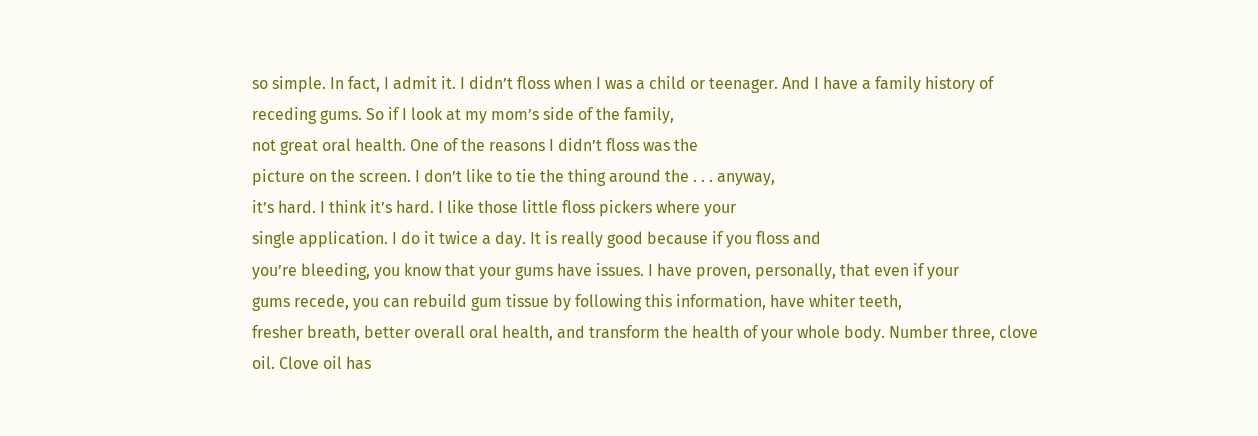so simple. In fact, I admit it. I didn’t floss when I was a child or teenager. And I have a family history of receding gums. So if I look at my mom’s side of the family,
not great oral health. One of the reasons I didn’t floss was the
picture on the screen. I don’t like to tie the thing around the . . . anyway,
it’s hard. I think it’s hard. I like those little floss pickers where your
single application. I do it twice a day. It is really good because if you floss and
you’re bleeding, you know that your gums have issues. I have proven, personally, that even if your
gums recede, you can rebuild gum tissue by following this information, have whiter teeth,
fresher breath, better overall oral health, and transform the health of your whole body. Number three, clove oil. Clove oil has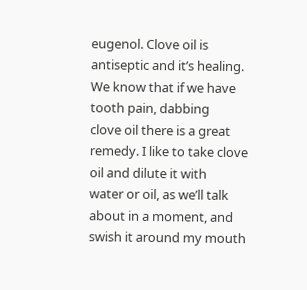eugenol. Clove oil is antiseptic and it’s healing. We know that if we have tooth pain, dabbing
clove oil there is a great remedy. I like to take clove oil and dilute it with
water or oil, as we’ll talk about in a moment, and swish it around my mouth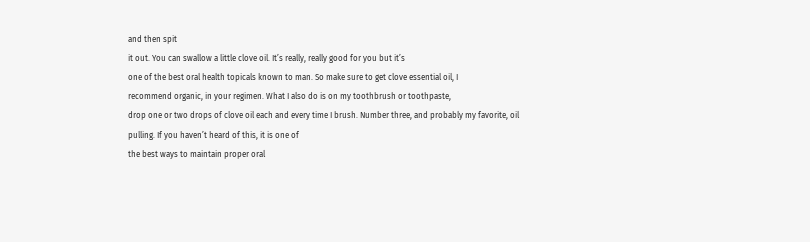and then spit
it out. You can swallow a little clove oil. It’s really, really good for you but it’s
one of the best oral health topicals known to man. So make sure to get clove essential oil, I
recommend organic, in your regimen. What I also do is on my toothbrush or toothpaste,
drop one or two drops of clove oil each and every time I brush. Number three, and probably my favorite, oil
pulling. If you haven’t heard of this, it is one of
the best ways to maintain proper oral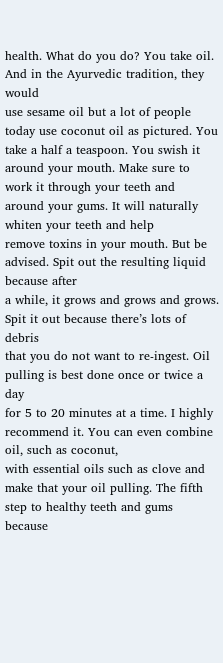health. What do you do? You take oil. And in the Ayurvedic tradition, they would
use sesame oil but a lot of people today use coconut oil as pictured. You take a half a teaspoon. You swish it around your mouth. Make sure to work it through your teeth and
around your gums. It will naturally whiten your teeth and help
remove toxins in your mouth. But be advised. Spit out the resulting liquid because after
a while, it grows and grows and grows. Spit it out because there’s lots of debris
that you do not want to re-ingest. Oil pulling is best done once or twice a day
for 5 to 20 minutes at a time. I highly recommend it. You can even combine oil, such as coconut,
with essential oils such as clove and make that your oil pulling. The fifth step to healthy teeth and gums because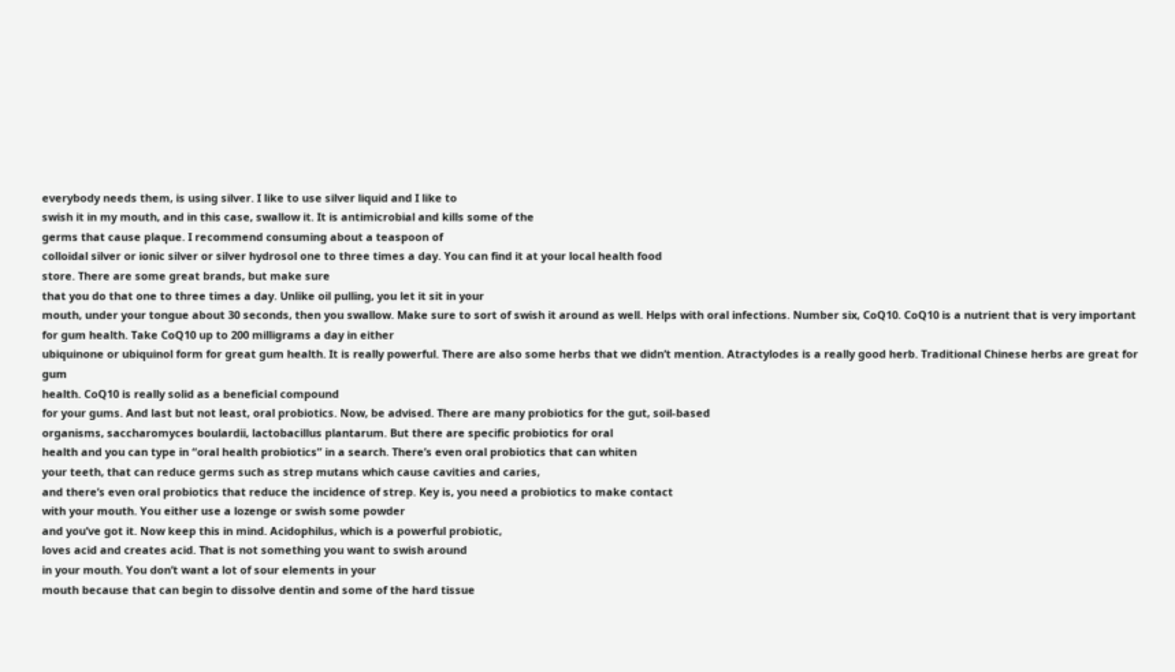everybody needs them, is using silver. I like to use silver liquid and I like to
swish it in my mouth, and in this case, swallow it. It is antimicrobial and kills some of the
germs that cause plaque. I recommend consuming about a teaspoon of
colloidal silver or ionic silver or silver hydrosol one to three times a day. You can find it at your local health food
store. There are some great brands, but make sure
that you do that one to three times a day. Unlike oil pulling, you let it sit in your
mouth, under your tongue about 30 seconds, then you swallow. Make sure to sort of swish it around as well. Helps with oral infections. Number six, CoQ10. CoQ10 is a nutrient that is very important
for gum health. Take CoQ10 up to 200 milligrams a day in either
ubiquinone or ubiquinol form for great gum health. It is really powerful. There are also some herbs that we didn’t mention. Atractylodes is a really good herb. Traditional Chinese herbs are great for gum
health. CoQ10 is really solid as a beneficial compound
for your gums. And last but not least, oral probiotics. Now, be advised. There are many probiotics for the gut, soil-based
organisms, saccharomyces boulardii, lactobacillus plantarum. But there are specific probiotics for oral
health and you can type in “oral health probiotics” in a search. There’s even oral probiotics that can whiten
your teeth, that can reduce germs such as strep mutans which cause cavities and caries,
and there’s even oral probiotics that reduce the incidence of strep. Key is, you need a probiotics to make contact
with your mouth. You either use a lozenge or swish some powder
and you’ve got it. Now keep this in mind. Acidophilus, which is a powerful probiotic,
loves acid and creates acid. That is not something you want to swish around
in your mouth. You don’t want a lot of sour elements in your
mouth because that can begin to dissolve dentin and some of the hard tissue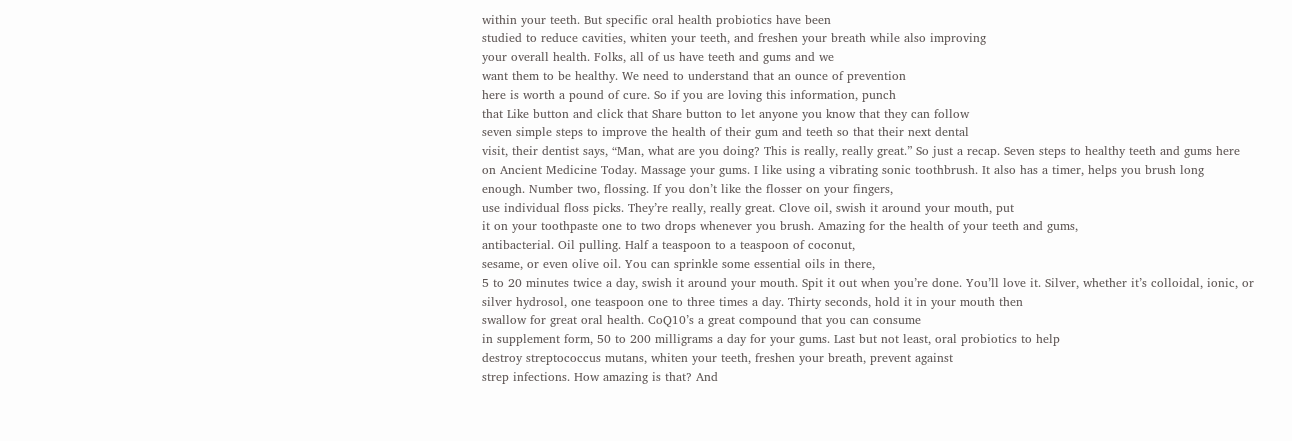within your teeth. But specific oral health probiotics have been
studied to reduce cavities, whiten your teeth, and freshen your breath while also improving
your overall health. Folks, all of us have teeth and gums and we
want them to be healthy. We need to understand that an ounce of prevention
here is worth a pound of cure. So if you are loving this information, punch
that Like button and click that Share button to let anyone you know that they can follow
seven simple steps to improve the health of their gum and teeth so that their next dental
visit, their dentist says, “Man, what are you doing? This is really, really great.” So just a recap. Seven steps to healthy teeth and gums here
on Ancient Medicine Today. Massage your gums. I like using a vibrating sonic toothbrush. It also has a timer, helps you brush long
enough. Number two, flossing. If you don’t like the flosser on your fingers,
use individual floss picks. They’re really, really great. Clove oil, swish it around your mouth, put
it on your toothpaste one to two drops whenever you brush. Amazing for the health of your teeth and gums,
antibacterial. Oil pulling. Half a teaspoon to a teaspoon of coconut,
sesame, or even olive oil. You can sprinkle some essential oils in there,
5 to 20 minutes twice a day, swish it around your mouth. Spit it out when you’re done. You’ll love it. Silver, whether it’s colloidal, ionic, or
silver hydrosol, one teaspoon one to three times a day. Thirty seconds, hold it in your mouth then
swallow for great oral health. CoQ10’s a great compound that you can consume
in supplement form, 50 to 200 milligrams a day for your gums. Last but not least, oral probiotics to help
destroy streptococcus mutans, whiten your teeth, freshen your breath, prevent against
strep infections. How amazing is that? And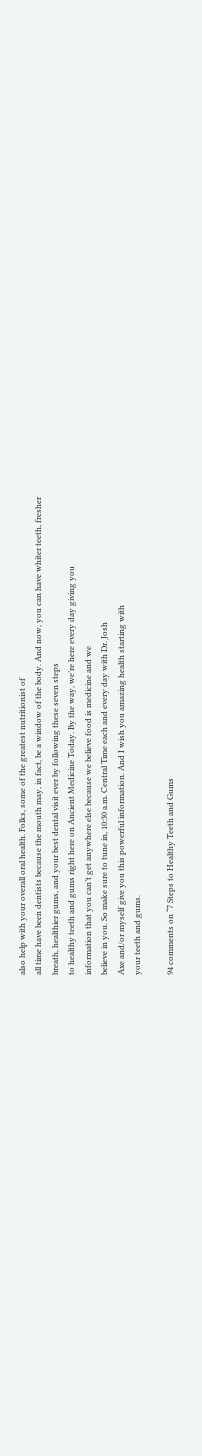also help with your overall oral health. Folks, some of the greatest nutritionist of
all time have been dentists because the mouth may, in fact, be a window of the body. And now, you can have whiter teeth, fresher
breath, healthier gums, and your best dental visit ever by following these seven steps
to healthy teeth and gums right here on Ancient Medicine Today. By the way, we’re here every day giving you
information that you can’t get anywhere else because we believe food is medicine and we
believe in you. So make sure to tune in, 10:30 a.m. Central Time each and every day with Dr. Josh
Axe and/or myself give you this powerful information. And I wish you amazing health starting with
your teeth and gums.

94 comments on “7 Steps to Healthy Teeth and Gums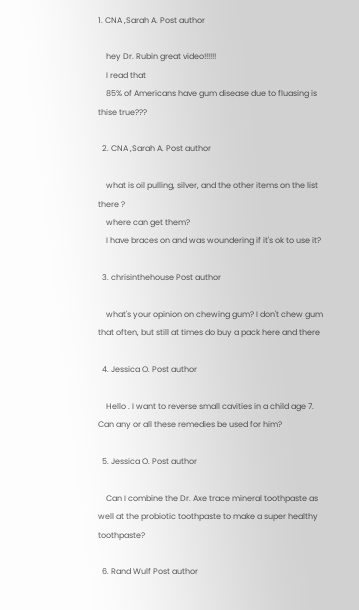1. CNA ,Sarah A. Post author

    hey Dr. Rubin great video!!!!!!
    I read that
    85% of Americans have gum disease due to fluasing is thise true???

  2. CNA ,Sarah A. Post author

    what is oil pulling, silver, and the other items on the list there ?
    where can get them?
    I have braces on and was woundering if it's ok to use it?

  3. chrisinthehouse Post author

    what's your opinion on chewing gum? I don't chew gum that often, but still at times do buy a pack here and there

  4. Jessica O. Post author

    Hello . I want to reverse small cavities in a child age 7. Can any or all these remedies be used for him?

  5. Jessica O. Post author

    Can I combine the Dr. Axe trace mineral toothpaste as well at the probiotic toothpaste to make a super healthy toothpaste?

  6. Rand Wulf Post author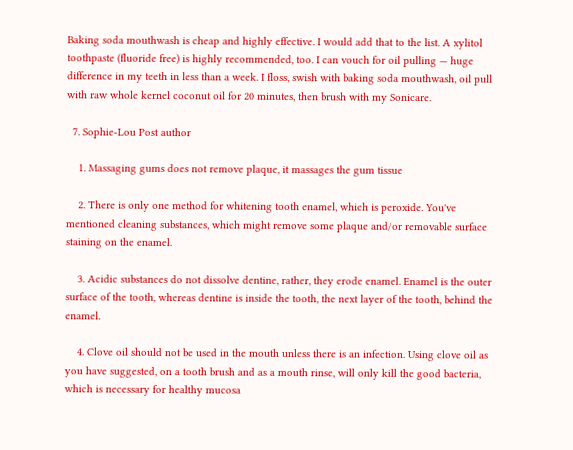Baking soda mouthwash is cheap and highly effective. I would add that to the list. A xylitol toothpaste (fluoride free) is highly recommended, too. I can vouch for oil pulling — huge difference in my teeth in less than a week. I floss, swish with baking soda mouthwash, oil pull with raw whole kernel coconut oil for 20 minutes, then brush with my Sonicare.

  7. Sophie-Lou Post author

    1. Massaging gums does not remove plaque, it massages the gum tissue

    2. There is only one method for whitening tooth enamel, which is peroxide. You've mentioned cleaning substances, which might remove some plaque and/or removable surface staining on the enamel.

    3. Acidic substances do not dissolve dentine, rather, they erode enamel. Enamel is the outer surface of the tooth, whereas dentine is inside the tooth, the next layer of the tooth, behind the enamel.

    4. Clove oil should not be used in the mouth unless there is an infection. Using clove oil as you have suggested, on a tooth brush and as a mouth rinse, will only kill the good bacteria, which is necessary for healthy mucosa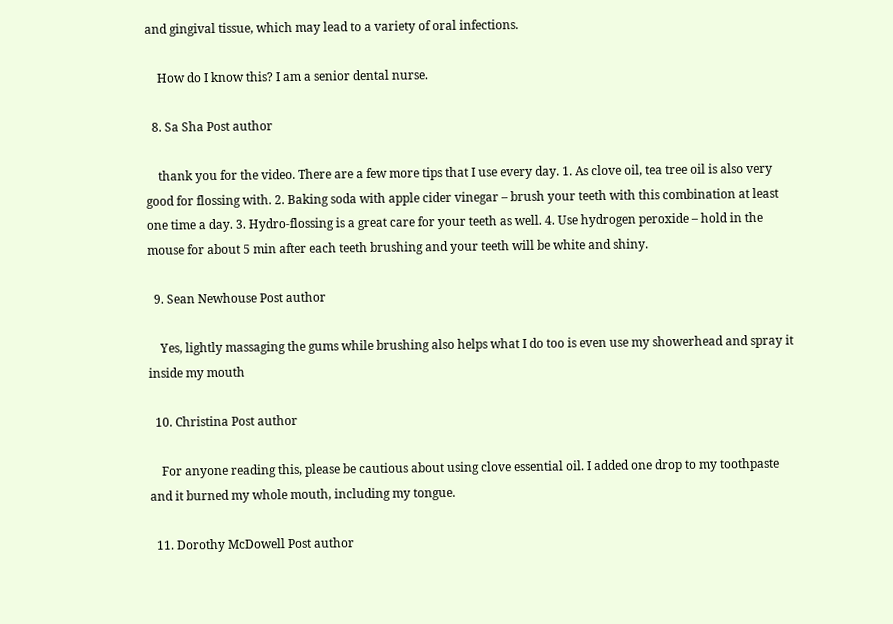and gingival tissue, which may lead to a variety of oral infections.

    How do I know this? I am a senior dental nurse.

  8. Sa Sha Post author

    thank you for the video. There are a few more tips that I use every day. 1. As clove oil, tea tree oil is also very good for flossing with. 2. Baking soda with apple cider vinegar – brush your teeth with this combination at least one time a day. 3. Hydro-flossing is a great care for your teeth as well. 4. Use hydrogen peroxide – hold in the mouse for about 5 min after each teeth brushing and your teeth will be white and shiny.

  9. Sean Newhouse Post author

    Yes, lightly massaging the gums while brushing also helps what I do too is even use my showerhead and spray it inside my mouth

  10. Christina Post author

    For anyone reading this, please be cautious about using clove essential oil. I added one drop to my toothpaste and it burned my whole mouth, including my tongue.

  11. Dorothy McDowell Post author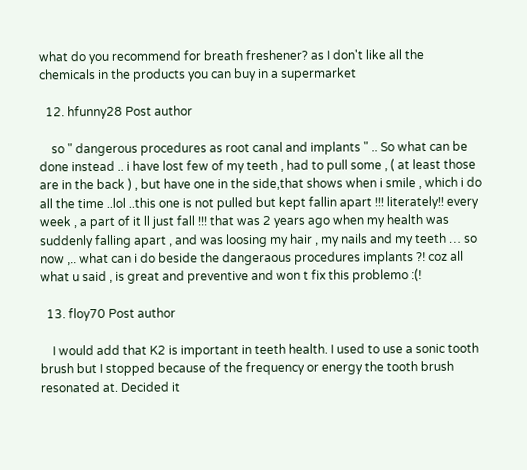what do you recommend for breath freshener? as I don't like all the chemicals in the products you can buy in a supermarket

  12. hfunny28 Post author

    so " dangerous procedures as root canal and implants " .. So what can be done instead .. i have lost few of my teeth , had to pull some , ( at least those are in the back ) , but have one in the side,that shows when i smile , which i do all the time ..lol ..this one is not pulled but kept fallin apart !!! literately!! every week , a part of it ll just fall !!! that was 2 years ago when my health was suddenly falling apart , and was loosing my hair , my nails and my teeth … so now ,.. what can i do beside the dangeraous procedures implants ?! coz all what u said , is great and preventive and won t fix this problemo :(!

  13. floy70 Post author

    I would add that K2 is important in teeth health. I used to use a sonic tooth brush but I stopped because of the frequency or energy the tooth brush resonated at. Decided it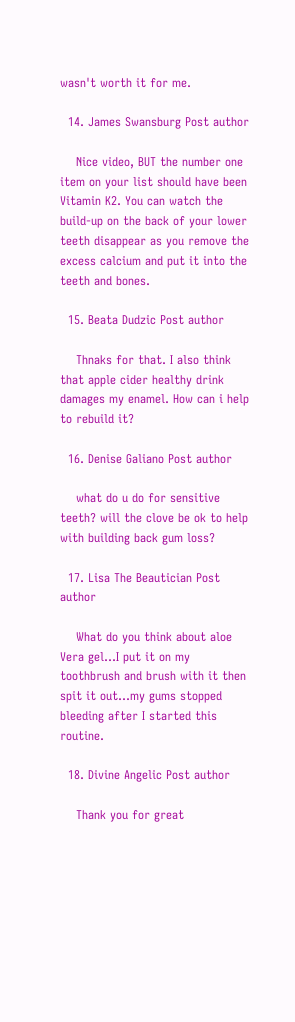wasn't worth it for me.

  14. James Swansburg Post author

    Nice video, BUT the number one item on your list should have been Vitamin K2. You can watch the build-up on the back of your lower teeth disappear as you remove the excess calcium and put it into the teeth and bones.

  15. Beata Dudzic Post author

    Thnaks for that. I also think that apple cider healthy drink damages my enamel. How can i help to rebuild it?

  16. Denise Galiano Post author

    what do u do for sensitive teeth? will the clove be ok to help with building back gum loss?

  17. Lisa The Beautician Post author

    What do you think about aloe Vera gel…I put it on my toothbrush and brush with it then spit it out…my gums stopped bleeding after I started this routine.

  18. Divine Angelic Post author

    Thank you for great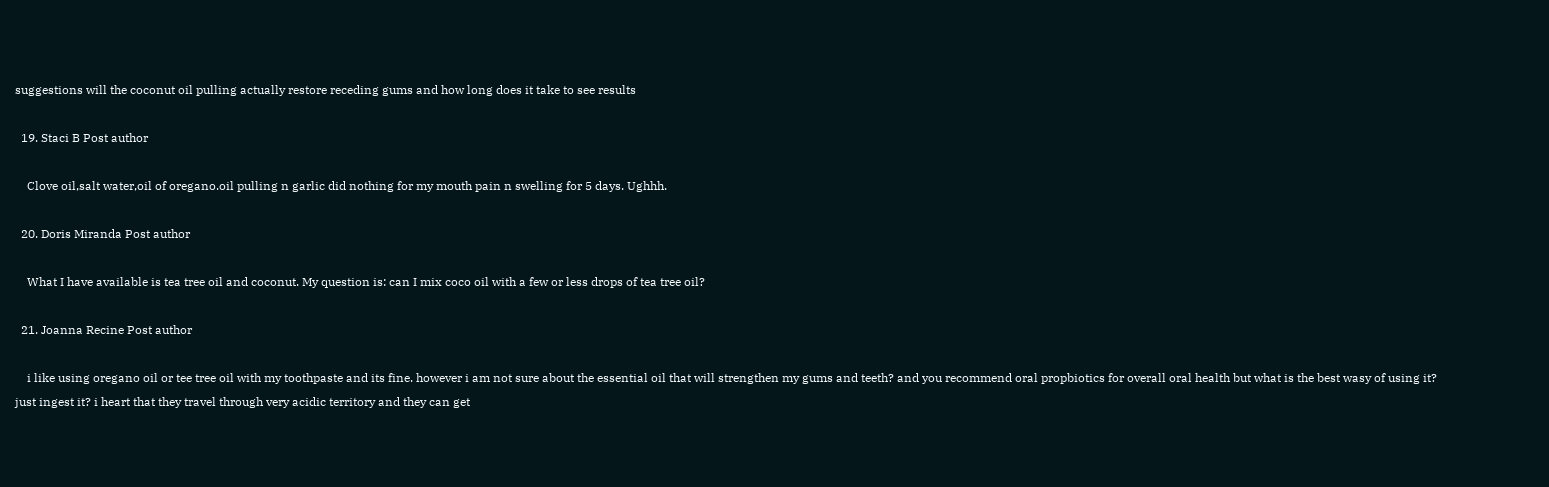suggestions will the coconut oil pulling actually restore receding gums and how long does it take to see results

  19. Staci B Post author

    Clove oil,salt water,oil of oregano.oil pulling n garlic did nothing for my mouth pain n swelling for 5 days. Ughhh.

  20. Doris Miranda Post author

    What I have available is tea tree oil and coconut. My question is: can I mix coco oil with a few or less drops of tea tree oil?

  21. Joanna Recine Post author

    i like using oregano oil or tee tree oil with my toothpaste and its fine. however i am not sure about the essential oil that will strengthen my gums and teeth? and you recommend oral propbiotics for overall oral health but what is the best wasy of using it? just ingest it? i heart that they travel through very acidic territory and they can get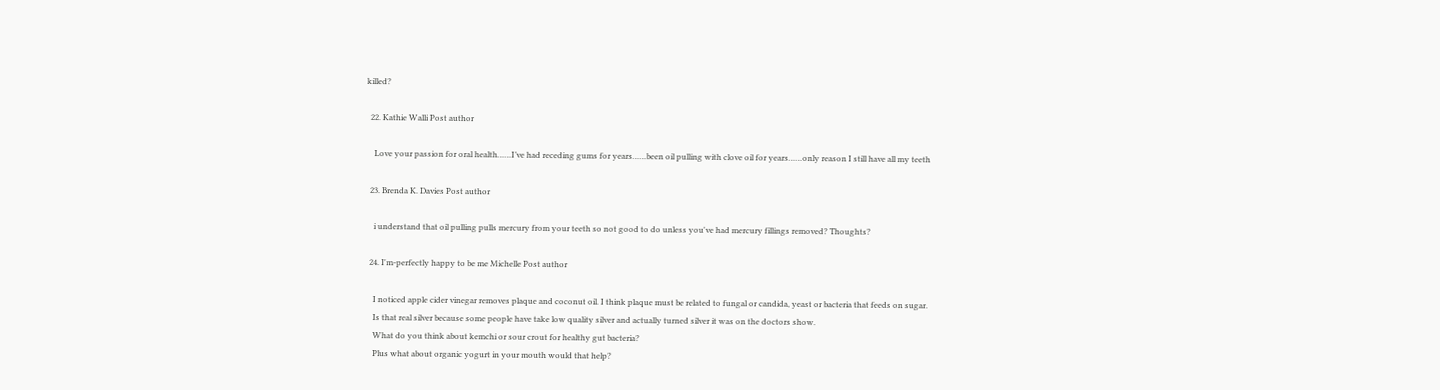killed?

  22. Kathie Walli Post author

    Love your passion for oral health……I’ve had receding gums for years……been oil pulling with clove oil for years……only reason I still have all my teeth

  23. Brenda K. Davies Post author

    i understand that oil pulling pulls mercury from your teeth so not good to do unless you've had mercury fillings removed? Thoughts?

  24. I'm-perfectly happy to be me Michelle Post author

    I noticed apple cider vinegar removes plaque and coconut oil. I think plaque must be related to fungal or candida, yeast or bacteria that feeds on sugar.
    Is that real silver because some people have take low quality silver and actually turned silver it was on the doctors show.
    What do you think about kemchi or sour crout for healthy gut bacteria?
    Plus what about organic yogurt in your mouth would that help?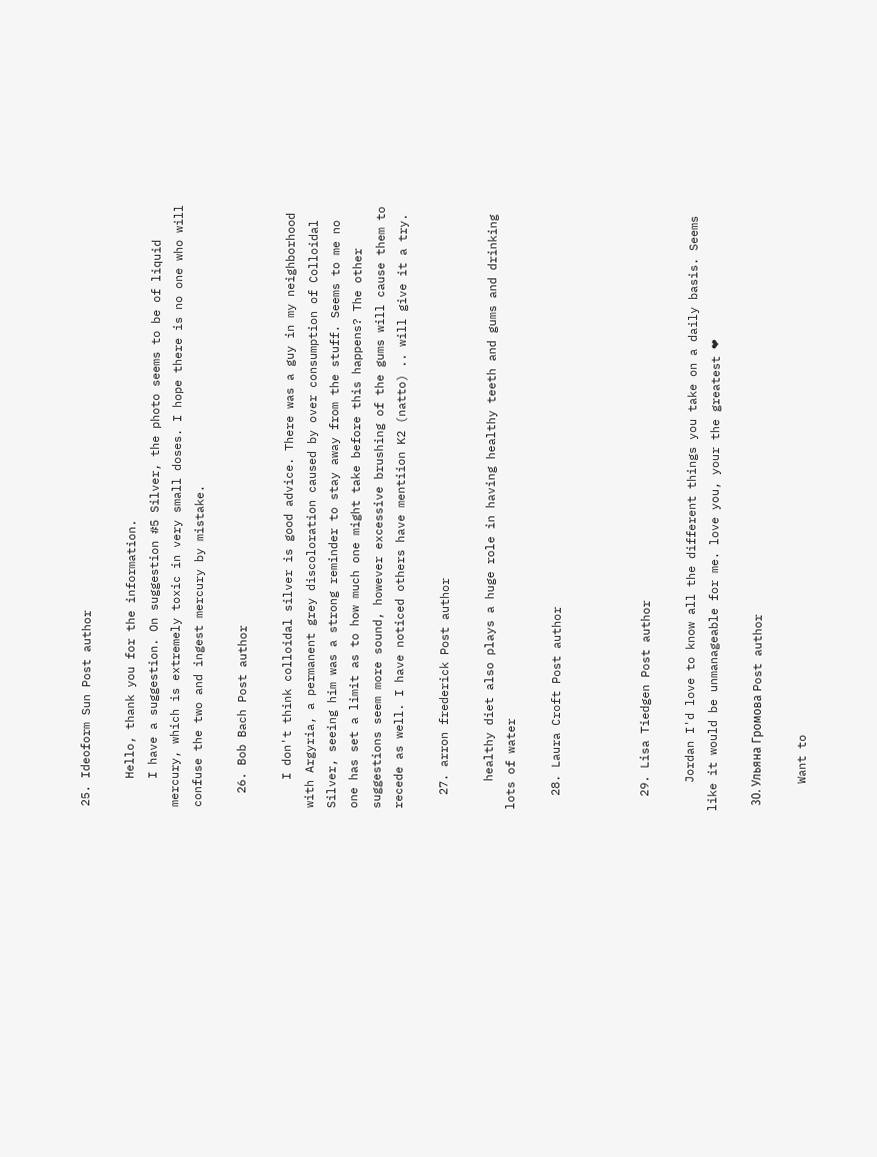25. Ideoform Sun Post author

    Hello, thank you for the information.
    I have a suggestion. On suggestion #5 Silver, the photo seems to be of liquid mercury, which is extremely toxic in very small doses. I hope there is no one who will confuse the two and ingest mercury by mistake.

  26. Bob Bach Post author

    I don't think colloidal silver is good advice. There was a guy in my neighborhood with Argyria, a permanent grey discoloration caused by over consumption of Colloidal Silver, seeing him was a strong reminder to stay away from the stuff. Seems to me no one has set a limit as to how much one might take before this happens? The other suggestions seem more sound, however excessive brushing of the gums will cause them to recede as well. I have noticed others have mentiion K2 (natto) .. will give it a try.

  27. arron frederick Post author

    healthy diet also plays a huge role in having healthy teeth and gums and drinking lots of water

  28. Laura Croft Post author



  29. Lisa Tiedgen Post author

    Jordan I'd love to know all the different things you take on a daily basis. Seems like it would be unmanageable for me. love you, your the greatest ❤

  30. Ульяна Громова Post author

    Want to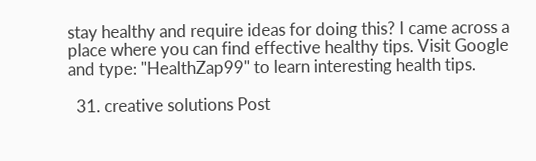stay healthy and require ideas for doing this? I came across a place where you can find effective healthy tips. Visit Google and type: "HealthZap99" to learn interesting health tips.

  31. creative solutions Post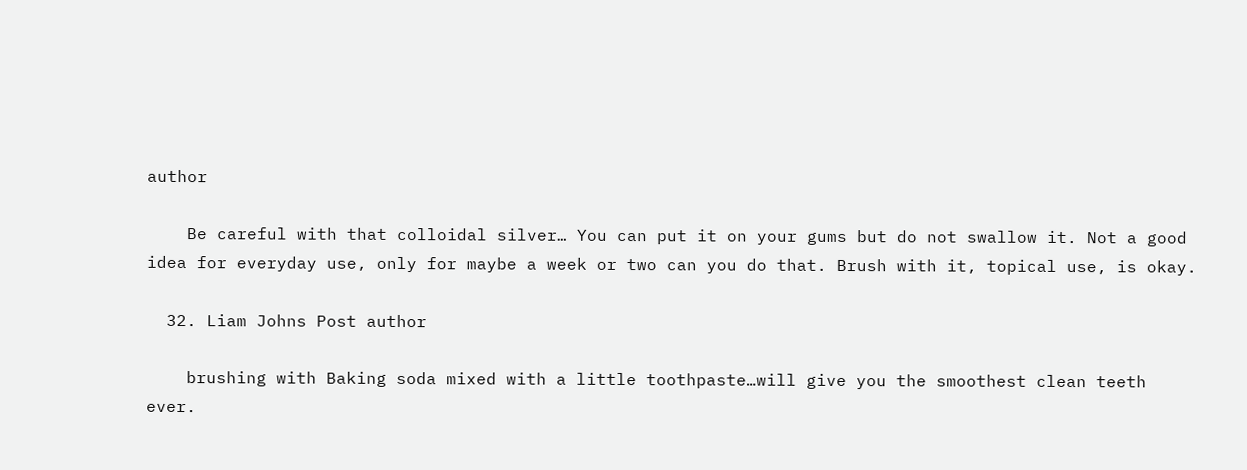author

    Be careful with that colloidal silver… You can put it on your gums but do not swallow it. Not a good idea for everyday use, only for maybe a week or two can you do that. Brush with it, topical use, is okay.

  32. Liam Johns Post author

    brushing with Baking soda mixed with a little toothpaste…will give you the smoothest clean teeth ever.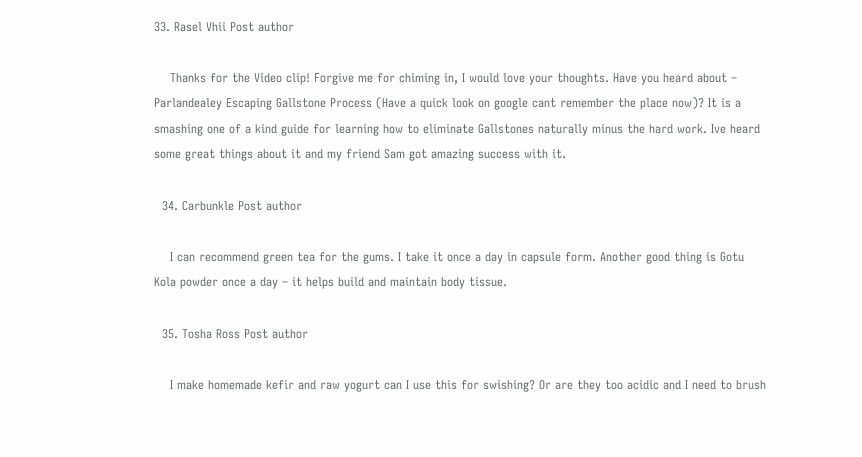33. Rasel Vhii Post author

    Thanks for the Video clip! Forgive me for chiming in, I would love your thoughts. Have you heard about – Parlandealey Escaping Gallstone Process (Have a quick look on google cant remember the place now)? It is a smashing one of a kind guide for learning how to eliminate Gallstones naturally minus the hard work. Ive heard some great things about it and my friend Sam got amazing success with it.

  34. Carbunkle Post author

    I can recommend green tea for the gums. I take it once a day in capsule form. Another good thing is Gotu Kola powder once a day – it helps build and maintain body tissue.

  35. Tosha Ross Post author

    I make homemade kefir and raw yogurt can I use this for swishing? Or are they too acidic and I need to brush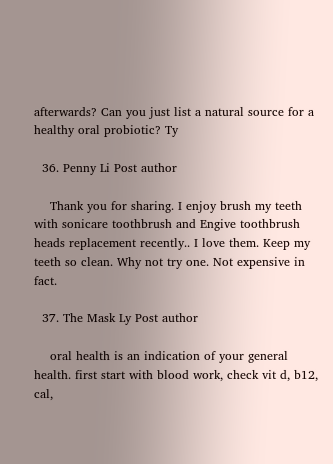afterwards? Can you just list a natural source for a healthy oral probiotic? Ty

  36. Penny Li Post author

    Thank you for sharing. I enjoy brush my teeth with sonicare toothbrush and Engive toothbrush heads replacement recently.. I love them. Keep my teeth so clean. Why not try one. Not expensive in fact.

  37. The Mask Ly Post author

    oral health is an indication of your general health. first start with blood work, check vit d, b12, cal,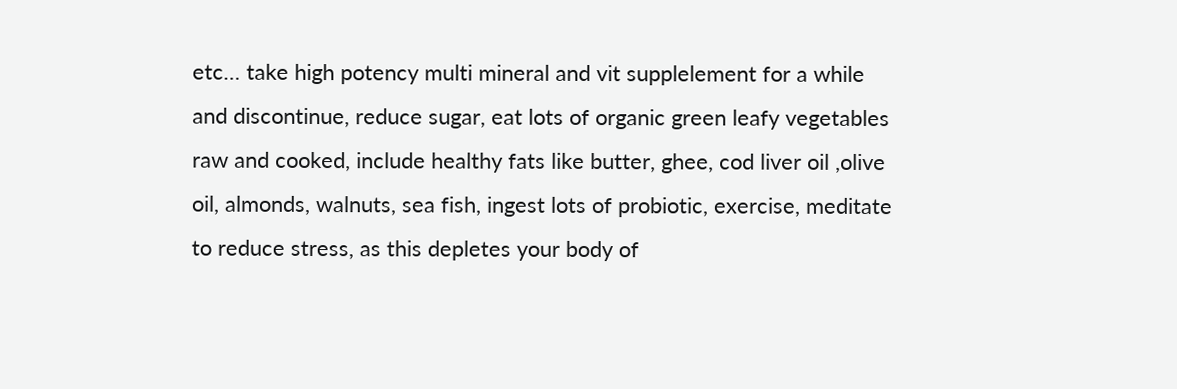etc… take high potency multi mineral and vit supplelement for a while and discontinue, reduce sugar, eat lots of organic green leafy vegetables raw and cooked, include healthy fats like butter, ghee, cod liver oil ,olive oil, almonds, walnuts, sea fish, ingest lots of probiotic, exercise, meditate to reduce stress, as this depletes your body of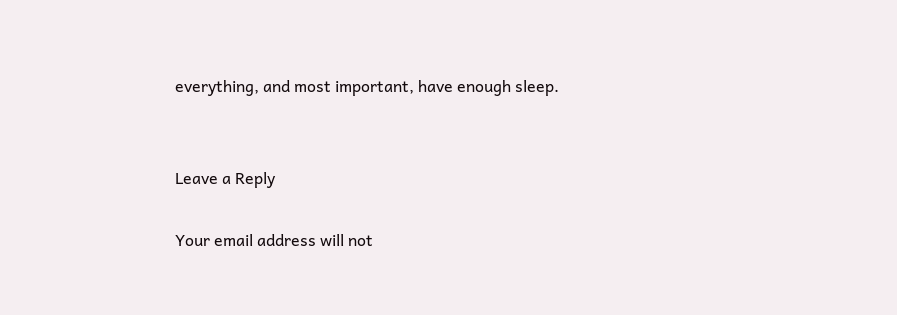everything, and most important, have enough sleep.


Leave a Reply

Your email address will not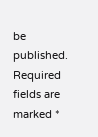be published. Required fields are marked *